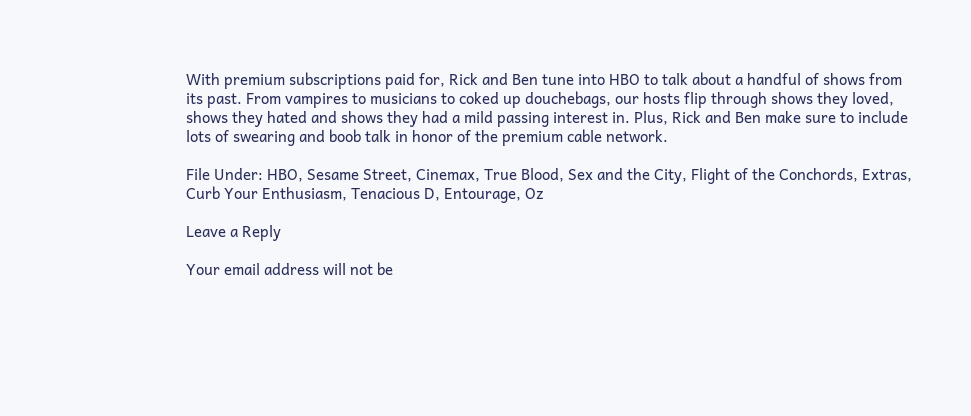With premium subscriptions paid for, Rick and Ben tune into HBO to talk about a handful of shows from its past. From vampires to musicians to coked up douchebags, our hosts flip through shows they loved, shows they hated and shows they had a mild passing interest in. Plus, Rick and Ben make sure to include lots of swearing and boob talk in honor of the premium cable network.

File Under: HBO, Sesame Street, Cinemax, True Blood, Sex and the City, Flight of the Conchords, Extras, Curb Your Enthusiasm, Tenacious D, Entourage, Oz

Leave a Reply

Your email address will not be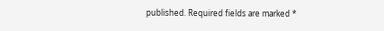published. Required fields are marked *